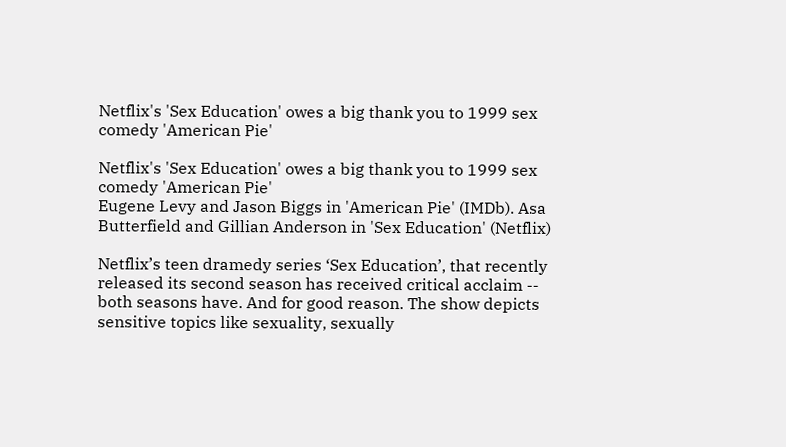Netflix's 'Sex Education' owes a big thank you to 1999 sex comedy 'American Pie'

Netflix's 'Sex Education' owes a big thank you to 1999 sex comedy 'American Pie'
Eugene Levy and Jason Biggs in 'American Pie' (IMDb). Asa Butterfield and Gillian Anderson in 'Sex Education' (Netflix)

Netflix’s teen dramedy series ‘Sex Education’, that recently released its second season has received critical acclaim -- both seasons have. And for good reason. The show depicts sensitive topics like sexuality, sexually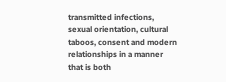transmitted infections, sexual orientation, cultural taboos, consent and modern relationships in a manner that is both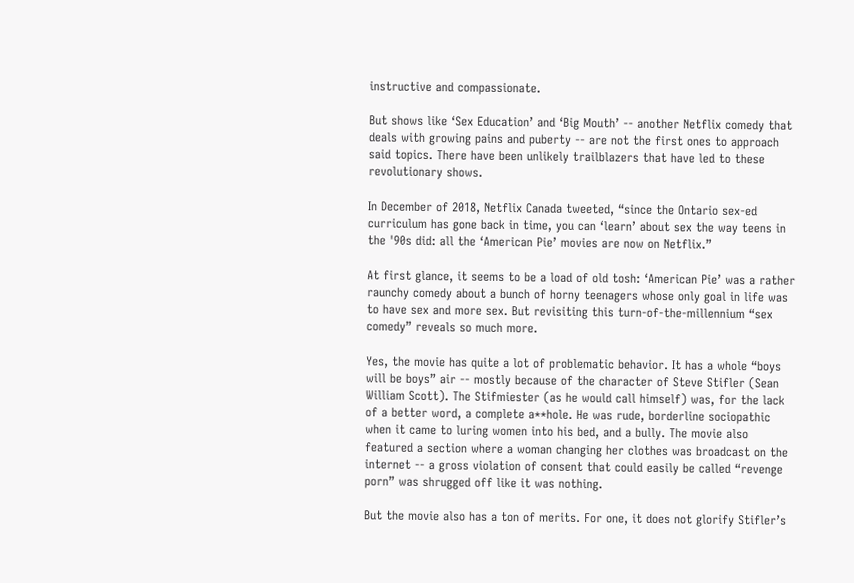instructive and compassionate.

But shows like ‘Sex Education’ and ‘Big Mouth’ -- another Netflix comedy that deals with growing pains and puberty -- are not the first ones to approach said topics. There have been unlikely trailblazers that have led to these revolutionary shows.

In December of 2018, Netflix Canada tweeted, “since the Ontario sex-ed curriculum has gone back in time, you can ‘learn’ about sex the way teens in the '90s did: all the ‘American Pie’ movies are now on Netflix.”

At first glance, it seems to be a load of old tosh: ‘American Pie’ was a rather raunchy comedy about a bunch of horny teenagers whose only goal in life was to have sex and more sex. But revisiting this turn-of-the-millennium “sex comedy” reveals so much more.

Yes, the movie has quite a lot of problematic behavior. It has a whole “boys will be boys” air -- mostly because of the character of Steve Stifler (Sean William Scott). The Stifmiester (as he would call himself) was, for the lack of a better word, a complete a**hole. He was rude, borderline sociopathic when it came to luring women into his bed, and a bully. The movie also featured a section where a woman changing her clothes was broadcast on the internet -- a gross violation of consent that could easily be called “revenge porn” was shrugged off like it was nothing.

But the movie also has a ton of merits. For one, it does not glorify Stifler’s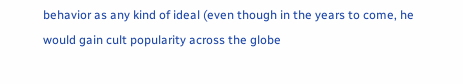behavior as any kind of ideal (even though in the years to come, he would gain cult popularity across the globe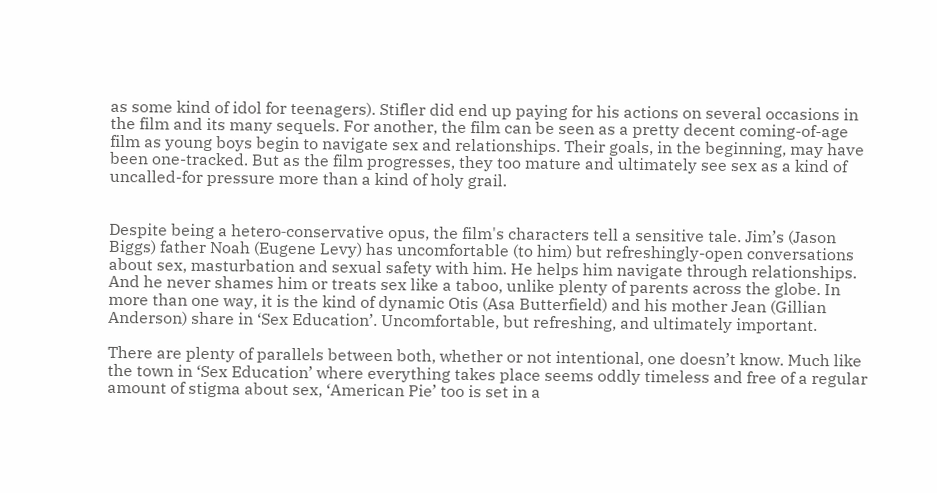as some kind of idol for teenagers). Stifler did end up paying for his actions on several occasions in the film and its many sequels. For another, the film can be seen as a pretty decent coming-of-age film as young boys begin to navigate sex and relationships. Their goals, in the beginning, may have been one-tracked. But as the film progresses, they too mature and ultimately see sex as a kind of uncalled-for pressure more than a kind of holy grail.


Despite being a hetero‐conservative opus, the film's characters tell a sensitive tale. Jim’s (Jason Biggs) father Noah (Eugene Levy) has uncomfortable (to him) but refreshingly-open conversations about sex, masturbation and sexual safety with him. He helps him navigate through relationships. And he never shames him or treats sex like a taboo, unlike plenty of parents across the globe. In more than one way, it is the kind of dynamic Otis (Asa Butterfield) and his mother Jean (Gillian Anderson) share in ‘Sex Education’. Uncomfortable, but refreshing, and ultimately important.

There are plenty of parallels between both, whether or not intentional, one doesn’t know. Much like the town in ‘Sex Education’ where everything takes place seems oddly timeless and free of a regular amount of stigma about sex, ‘American Pie’ too is set in a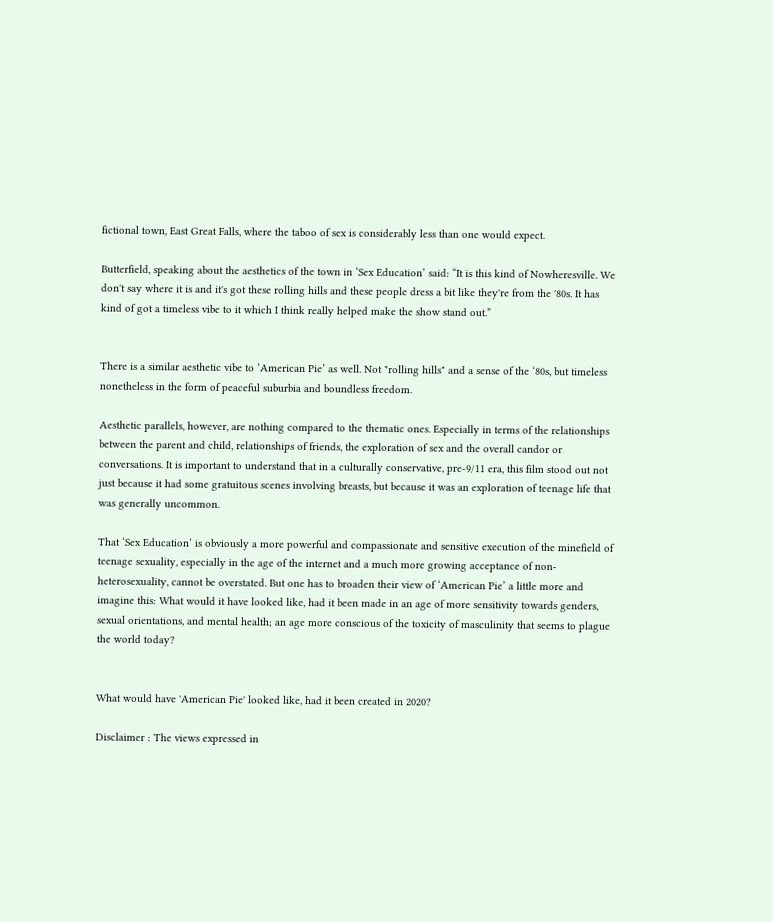fictional town, East Great Falls, where the taboo of sex is considerably less than one would expect.

Butterfield, speaking about the aesthetics of the town in ‘Sex Education’ said: “It is this kind of Nowheresville. We don't say where it is and it's got these rolling hills and these people dress a bit like they're from the '80s. It has kind of got a timeless vibe to it which I think really helped make the show stand out.”


There is a similar aesthetic vibe to ‘American Pie’ as well. Not "rolling hills" and a sense of the ‘80s, but timeless nonetheless in the form of peaceful suburbia and boundless freedom.

Aesthetic parallels, however, are nothing compared to the thematic ones. Especially in terms of the relationships between the parent and child, relationships of friends, the exploration of sex and the overall candor or conversations. It is important to understand that in a culturally conservative, pre-9/11 era, this film stood out not just because it had some gratuitous scenes involving breasts, but because it was an exploration of teenage life that was generally uncommon.

That ‘Sex Education’ is obviously a more powerful and compassionate and sensitive execution of the minefield of teenage sexuality, especially in the age of the internet and a much more growing acceptance of non-heterosexuality, cannot be overstated. But one has to broaden their view of ‘American Pie’ a little more and imagine this: What would it have looked like, had it been made in an age of more sensitivity towards genders, sexual orientations, and mental health; an age more conscious of the toxicity of masculinity that seems to plague the world today?


What would have 'American Pie' looked like, had it been created in 2020?

Disclaimer : The views expressed in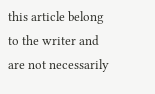this article belong to the writer and are not necessarily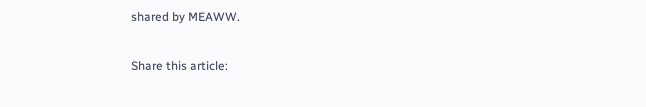shared by MEAWW.

Share this article: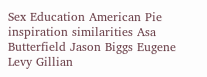Sex Education American Pie inspiration similarities Asa Butterfield Jason Biggs Eugene Levy Gillian